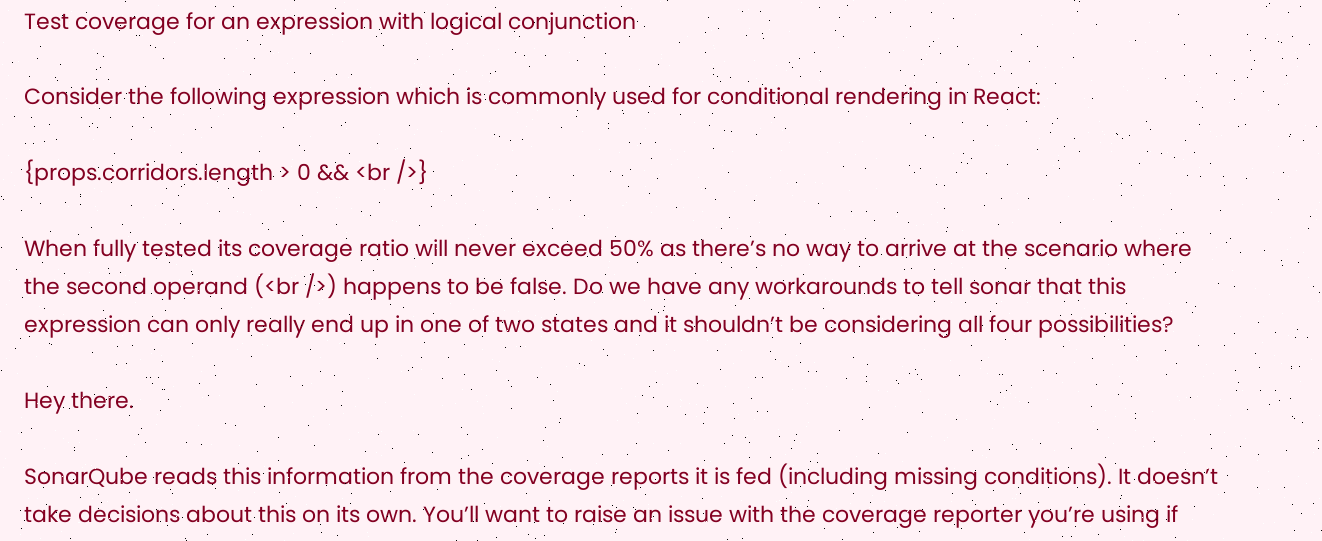Test coverage for an expression with logical conjunction

Consider the following expression which is commonly used for conditional rendering in React:

{props.corridors.length > 0 && <br />}

When fully tested its coverage ratio will never exceed 50% as there’s no way to arrive at the scenario where the second operand (<br />) happens to be false. Do we have any workarounds to tell sonar that this expression can only really end up in one of two states and it shouldn’t be considering all four possibilities?

Hey there.

SonarQube reads this information from the coverage reports it is fed (including missing conditions). It doesn’t take decisions about this on its own. You’ll want to raise an issue with the coverage reporter you’re using if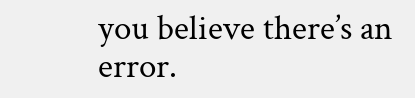you believe there’s an error.